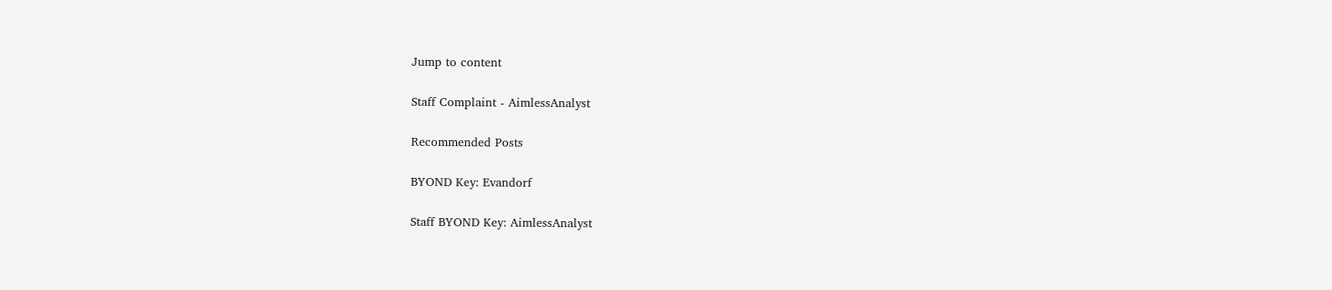Jump to content

Staff Complaint - AimlessAnalyst

Recommended Posts

BYOND Key: Evandorf

Staff BYOND Key: AimlessAnalyst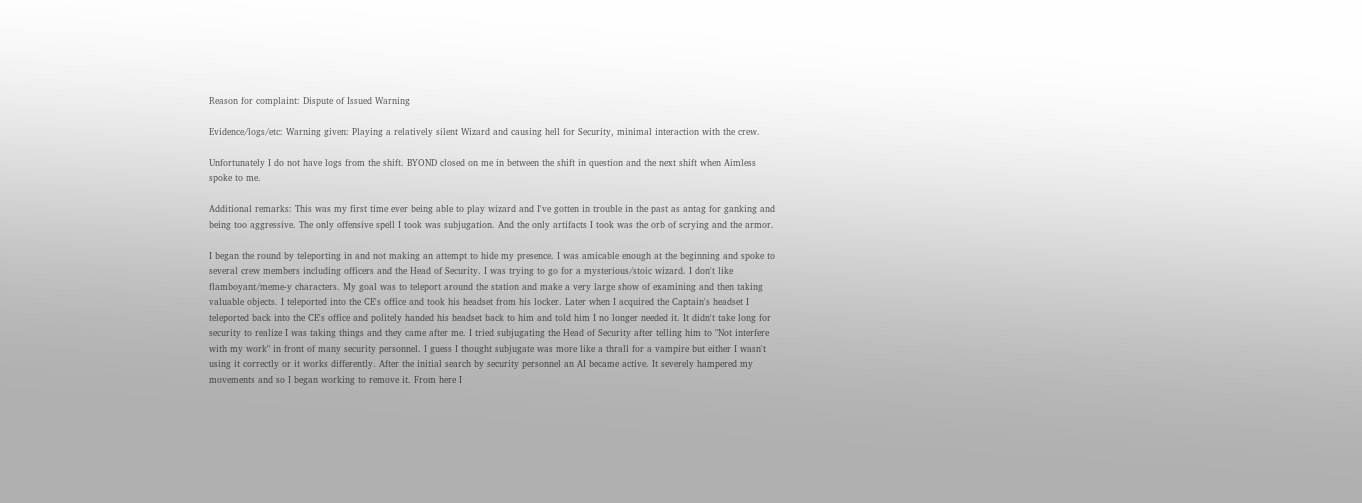Reason for complaint: Dispute of Issued Warning

Evidence/logs/etc: Warning given: Playing a relatively silent Wizard and causing hell for Security, minimal interaction with the crew.

Unfortunately I do not have logs from the shift. BYOND closed on me in between the shift in question and the next shift when Aimless spoke to me.

Additional remarks: This was my first time ever being able to play wizard and I've gotten in trouble in the past as antag for ganking and being too aggressive. The only offensive spell I took was subjugation. And the only artifacts I took was the orb of scrying and the armor.

I began the round by teleporting in and not making an attempt to hide my presence. I was amicable enough at the beginning and spoke to several crew members including officers and the Head of Security. I was trying to go for a mysterious/stoic wizard. I don't like flamboyant/meme-y characters. My goal was to teleport around the station and make a very large show of examining and then taking valuable objects. I teleported into the CE's office and took his headset from his locker. Later when I acquired the Captain's headset I teleported back into the CE's office and politely handed his headset back to him and told him I no longer needed it. It didn't take long for security to realize I was taking things and they came after me. I tried subjugating the Head of Security after telling him to "Not interfere with my work" in front of many security personnel. I guess I thought subjugate was more like a thrall for a vampire but either I wasn't using it correctly or it works differently. After the initial search by security personnel an AI became active. It severely hampered my movements and so I began working to remove it. From here I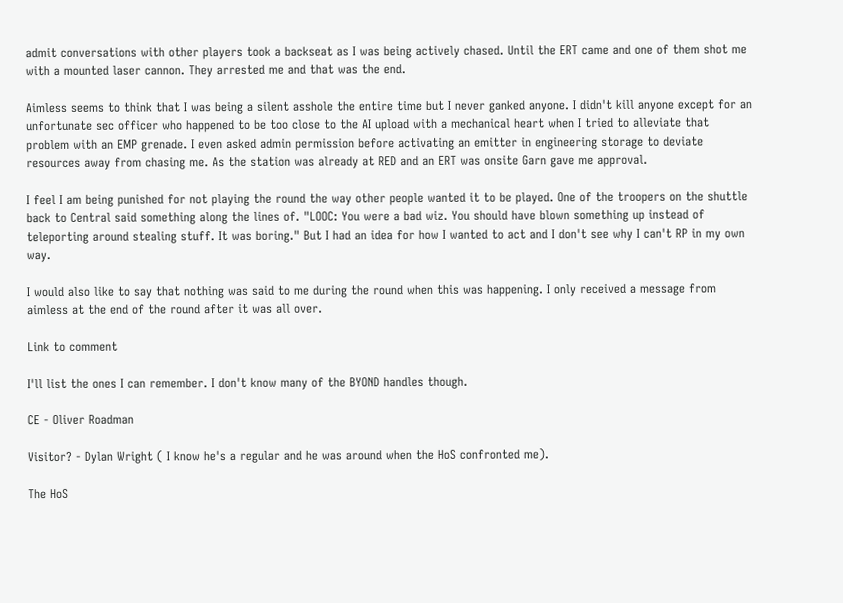admit conversations with other players took a backseat as I was being actively chased. Until the ERT came and one of them shot me with a mounted laser cannon. They arrested me and that was the end.

Aimless seems to think that I was being a silent asshole the entire time but I never ganked anyone. I didn't kill anyone except for an unfortunate sec officer who happened to be too close to the AI upload with a mechanical heart when I tried to alleviate that problem with an EMP grenade. I even asked admin permission before activating an emitter in engineering storage to deviate resources away from chasing me. As the station was already at RED and an ERT was onsite Garn gave me approval.

I feel I am being punished for not playing the round the way other people wanted it to be played. One of the troopers on the shuttle back to Central said something along the lines of. "LOOC: You were a bad wiz. You should have blown something up instead of teleporting around stealing stuff. It was boring." But I had an idea for how I wanted to act and I don't see why I can't RP in my own way.

I would also like to say that nothing was said to me during the round when this was happening. I only received a message from aimless at the end of the round after it was all over.

Link to comment

I'll list the ones I can remember. I don't know many of the BYOND handles though.

CE - Oliver Roadman

Visitor? - Dylan Wright ( I know he's a regular and he was around when the HoS confronted me).

The HoS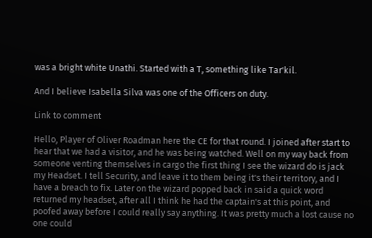was a bright white Unathi. Started with a T, something like Tar'kil.

And I believe Isabella Silva was one of the Officers on duty.

Link to comment

Hello, Player of Oliver Roadman here the CE for that round. I joined after start to hear that we had a visitor, and he was being watched. Well on my way back from someone venting themselves in cargo the first thing I see the wizard do is jack my Headset. I tell Security, and leave it to them being it's their territory, and I have a breach to fix. Later on the wizard popped back in said a quick word returned my headset, after all I think he had the captain's at this point, and poofed away before I could really say anything. It was pretty much a lost cause no one could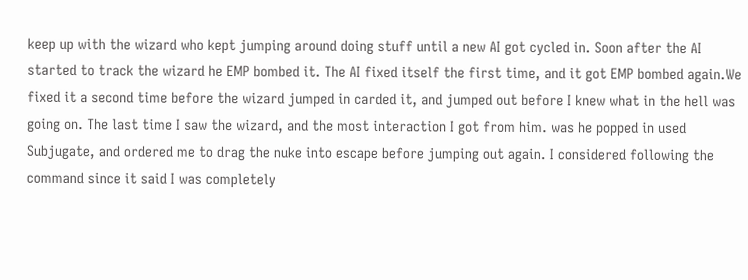keep up with the wizard who kept jumping around doing stuff until a new AI got cycled in. Soon after the AI started to track the wizard he EMP bombed it. The AI fixed itself the first time, and it got EMP bombed again.We fixed it a second time before the wizard jumped in carded it, and jumped out before I knew what in the hell was going on. The last time I saw the wizard, and the most interaction I got from him. was he popped in used Subjugate, and ordered me to drag the nuke into escape before jumping out again. I considered following the command since it said I was completely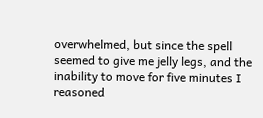overwhelmed, but since the spell seemed to give me jelly legs, and the inability to move for five minutes I reasoned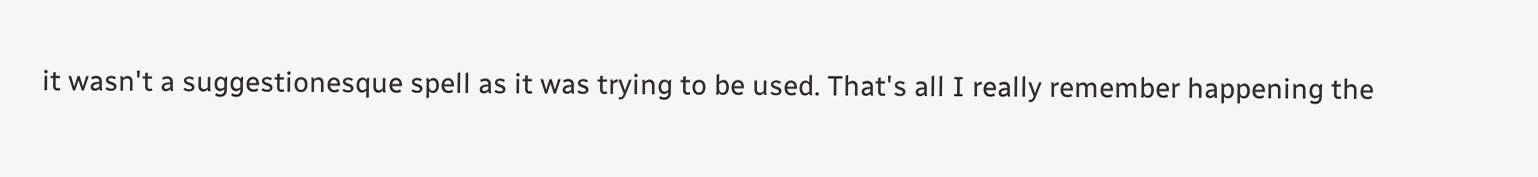it wasn't a suggestionesque spell as it was trying to be used. That's all I really remember happening the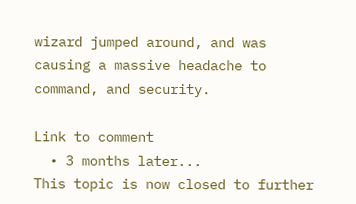wizard jumped around, and was causing a massive headache to command, and security.

Link to comment
  • 3 months later...
This topic is now closed to further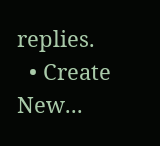replies.
  • Create New...